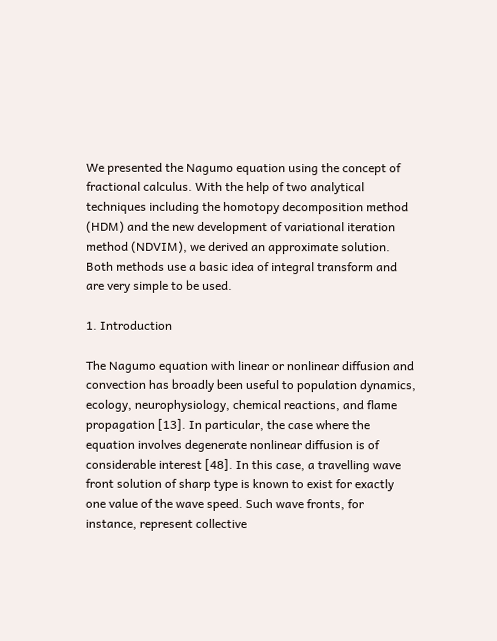We presented the Nagumo equation using the concept of fractional calculus. With the help of two analytical techniques including the homotopy decomposition method (HDM) and the new development of variational iteration method (NDVIM), we derived an approximate solution. Both methods use a basic idea of integral transform and are very simple to be used.

1. Introduction

The Nagumo equation with linear or nonlinear diffusion and convection has broadly been useful to population dynamics, ecology, neurophysiology, chemical reactions, and flame propagation [13]. In particular, the case where the equation involves degenerate nonlinear diffusion is of considerable interest [48]. In this case, a travelling wave front solution of sharp type is known to exist for exactly one value of the wave speed. Such wave fronts, for instance, represent collective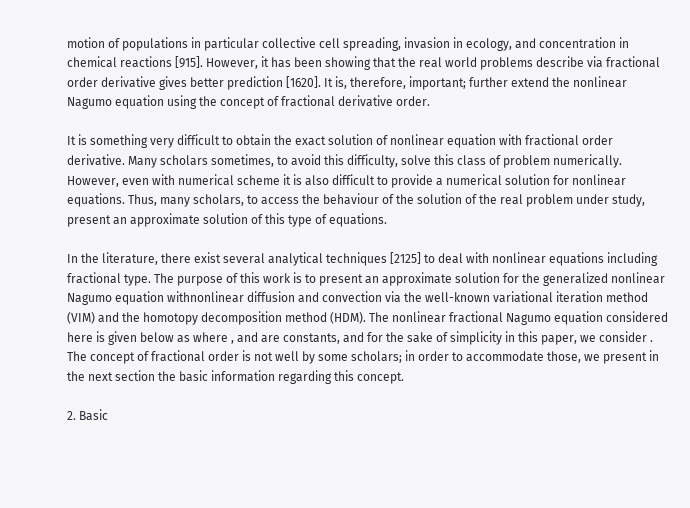motion of populations in particular collective cell spreading, invasion in ecology, and concentration in chemical reactions [915]. However, it has been showing that the real world problems describe via fractional order derivative gives better prediction [1620]. It is, therefore, important; further extend the nonlinear Nagumo equation using the concept of fractional derivative order.

It is something very difficult to obtain the exact solution of nonlinear equation with fractional order derivative. Many scholars sometimes, to avoid this difficulty, solve this class of problem numerically. However, even with numerical scheme it is also difficult to provide a numerical solution for nonlinear equations. Thus, many scholars, to access the behaviour of the solution of the real problem under study, present an approximate solution of this type of equations.

In the literature, there exist several analytical techniques [2125] to deal with nonlinear equations including fractional type. The purpose of this work is to present an approximate solution for the generalized nonlinear Nagumo equation withnonlinear diffusion and convection via the well-known variational iteration method (VIM) and the homotopy decomposition method (HDM). The nonlinear fractional Nagumo equation considered here is given below as where , and are constants, and for the sake of simplicity in this paper, we consider . The concept of fractional order is not well by some scholars; in order to accommodate those, we present in the next section the basic information regarding this concept.

2. Basic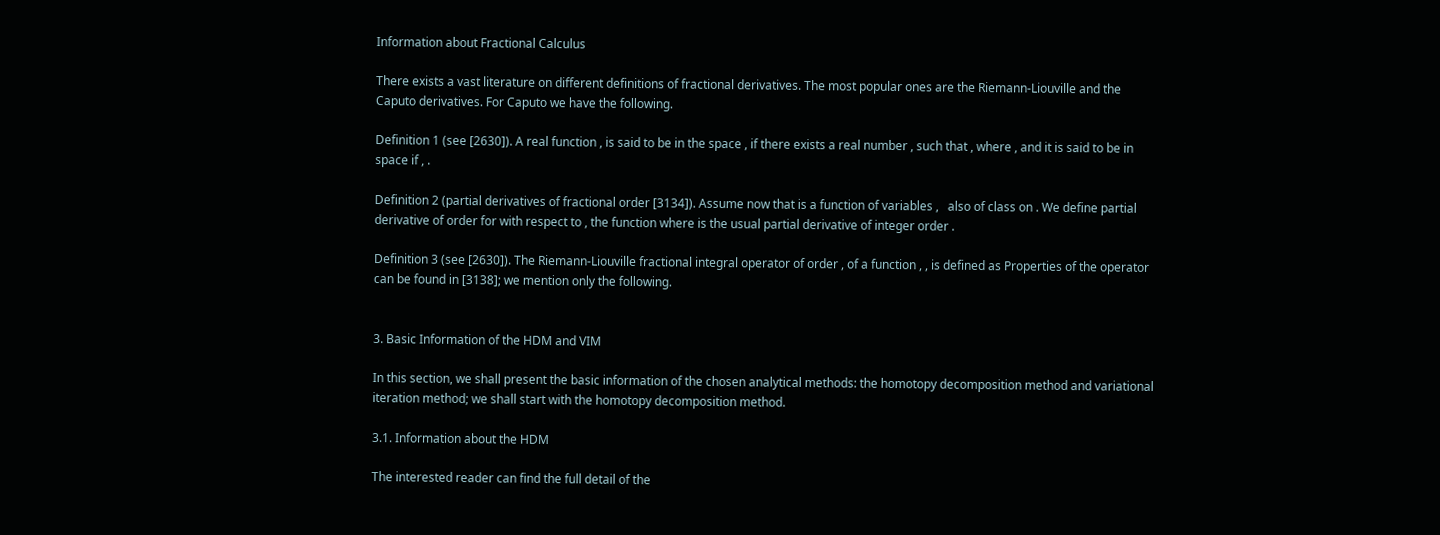Information about Fractional Calculus

There exists a vast literature on different definitions of fractional derivatives. The most popular ones are the Riemann-Liouville and the Caputo derivatives. For Caputo we have the following.

Definition 1 (see [2630]). A real function , is said to be in the space , if there exists a real number , such that , where , and it is said to be in space if , .

Definition 2 (partial derivatives of fractional order [3134]). Assume now that is a function of variables ,   also of class on . We define partial derivative of order for with respect to , the function where is the usual partial derivative of integer order .

Definition 3 (see [2630]). The Riemann-Liouville fractional integral operator of order , of a function , , is defined as Properties of the operator can be found in [3138]; we mention only the following.


3. Basic Information of the HDM and VIM

In this section, we shall present the basic information of the chosen analytical methods: the homotopy decomposition method and variational iteration method; we shall start with the homotopy decomposition method.

3.1. Information about the HDM

The interested reader can find the full detail of the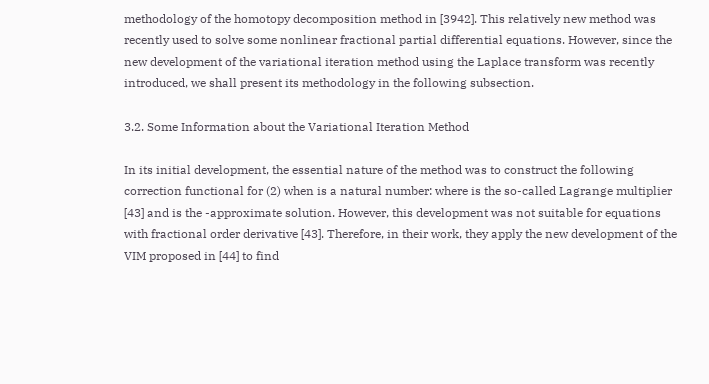methodology of the homotopy decomposition method in [3942]. This relatively new method was recently used to solve some nonlinear fractional partial differential equations. However, since the new development of the variational iteration method using the Laplace transform was recently introduced, we shall present its methodology in the following subsection.

3.2. Some Information about the Variational Iteration Method

In its initial development, the essential nature of the method was to construct the following correction functional for (2) when is a natural number: where is the so-called Lagrange multiplier [43] and is the -approximate solution. However, this development was not suitable for equations with fractional order derivative [43]. Therefore, in their work, they apply the new development of the VIM proposed in [44] to find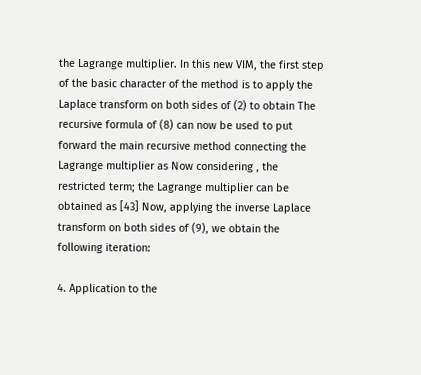the Lagrange multiplier. In this new VIM, the first step of the basic character of the method is to apply the Laplace transform on both sides of (2) to obtain The recursive formula of (8) can now be used to put forward the main recursive method connecting the Lagrange multiplier as Now considering , the restricted term; the Lagrange multiplier can be obtained as [43] Now, applying the inverse Laplace transform on both sides of (9), we obtain the following iteration:

4. Application to the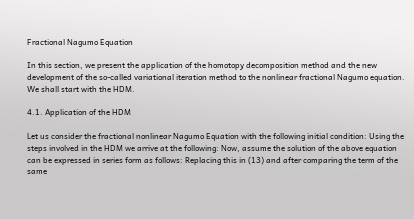Fractional Nagumo Equation

In this section, we present the application of the homotopy decomposition method and the new development of the so-called variational iteration method to the nonlinear fractional Nagumo equation. We shall start with the HDM.

4.1. Application of the HDM

Let us consider the fractional nonlinear Nagumo Equation with the following initial condition: Using the steps involved in the HDM we arrive at the following: Now, assume the solution of the above equation can be expressed in series form as follows: Replacing this in (13) and after comparing the term of the same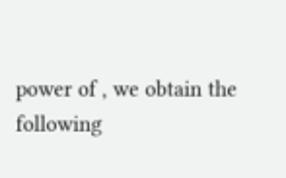power of , we obtain the following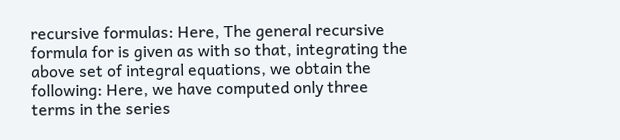recursive formulas: Here, The general recursive formula for is given as with so that, integrating the above set of integral equations, we obtain the following: Here, we have computed only three terms in the series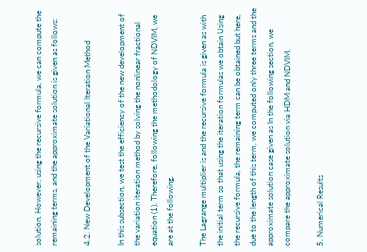solution. However, using the recursive formula, we can compute the remaining terms, and the approximate solution is given as follows:

4.2. New Development of the Variational Iteration Method

In this subsection, we test the efficiency of the new development of the variation iteration method by solving the nonlinear fractional equation (1). Therefore, following the methodology of NDVIM, we are at the following.

The Lagrange multiplier is and the recursive formula is given as with the initial term so that using the iteration formulas we obtain Using the recursive formula, the remaining term can be obtained but here, due to the length of this term, we computed only three terms and the approximate solution case given as In the following section, we compare the approximate solution via HDM and NDVIM.

5. Numerical Results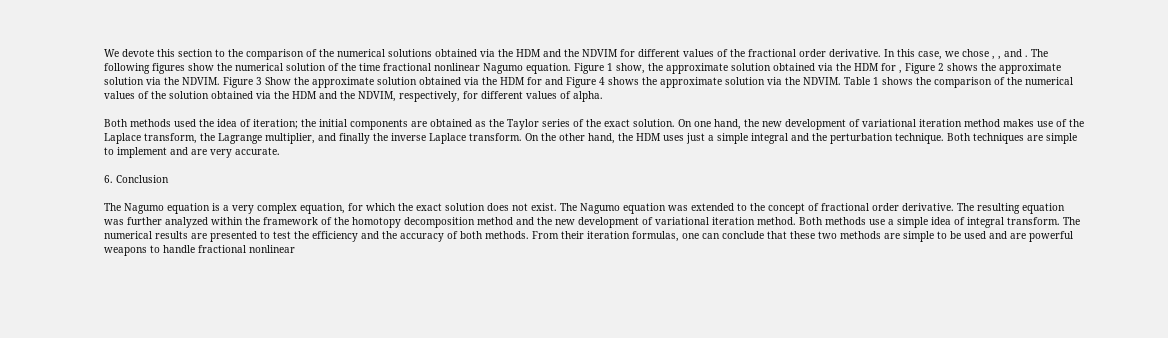We devote this section to the comparison of the numerical solutions obtained via the HDM and the NDVIM for different values of the fractional order derivative. In this case, we chose , , and . The following figures show the numerical solution of the time fractional nonlinear Nagumo equation. Figure 1 show, the approximate solution obtained via the HDM for , Figure 2 shows the approximate solution via the NDVIM. Figure 3 Show the approximate solution obtained via the HDM for and Figure 4 shows the approximate solution via the NDVIM. Table 1 shows the comparison of the numerical values of the solution obtained via the HDM and the NDVIM, respectively, for different values of alpha.

Both methods used the idea of iteration; the initial components are obtained as the Taylor series of the exact solution. On one hand, the new development of variational iteration method makes use of the Laplace transform, the Lagrange multiplier, and finally the inverse Laplace transform. On the other hand, the HDM uses just a simple integral and the perturbation technique. Both techniques are simple to implement and are very accurate.

6. Conclusion

The Nagumo equation is a very complex equation, for which the exact solution does not exist. The Nagumo equation was extended to the concept of fractional order derivative. The resulting equation was further analyzed within the framework of the homotopy decomposition method and the new development of variational iteration method. Both methods use a simple idea of integral transform. The numerical results are presented to test the efficiency and the accuracy of both methods. From their iteration formulas, one can conclude that these two methods are simple to be used and are powerful weapons to handle fractional nonlinear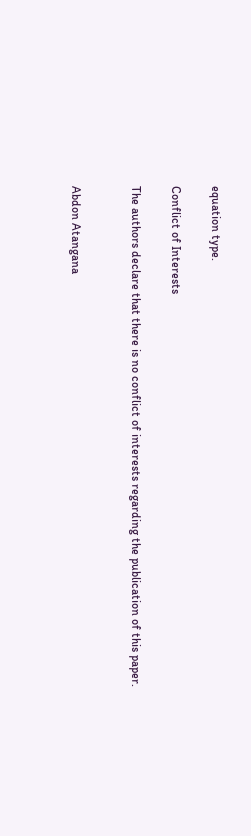equation type.

Conflict of Interests

The authors declare that there is no conflict of interests regarding the publication of this paper.


Abdon Atangana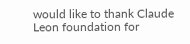would like to thank Claude Leon foundation for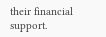their financial support.